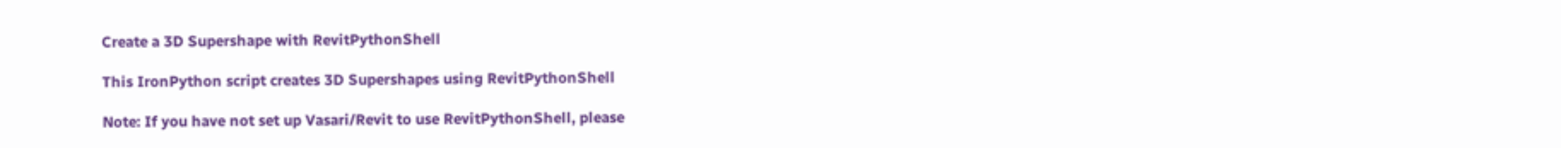Create a 3D Supershape with RevitPythonShell

This IronPython script creates 3D Supershapes using RevitPythonShell

Note: If you have not set up Vasari/Revit to use RevitPythonShell, please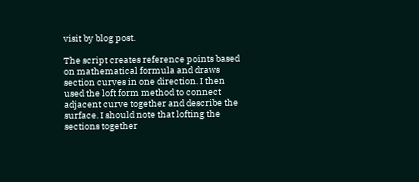visit by blog post.

The script creates reference points based on mathematical formula and draws section curves in one direction. I then used the loft form method to connect adjacent curve together and describe the surface. I should note that lofting the sections together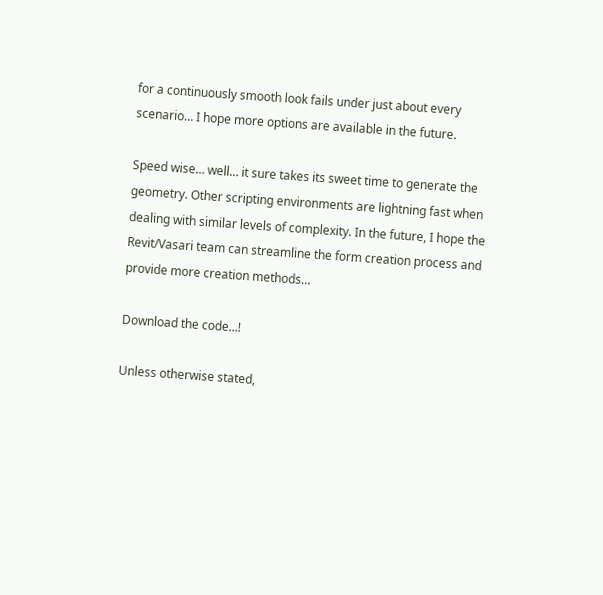for a continuously smooth look fails under just about every scenario… I hope more options are available in the future.

Speed wise… well… it sure takes its sweet time to generate the geometry. Other scripting environments are lightning fast when dealing with similar levels of complexity. In the future, I hope the Revit/Vasari team can streamline the form creation process and provide more creation methods…

Download the code...!

Unless otherwise stated,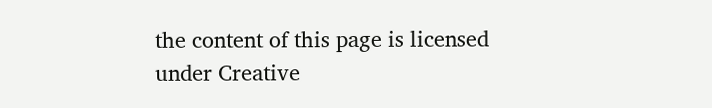the content of this page is licensed under Creative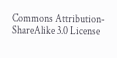Commons Attribution-ShareAlike 3.0 License